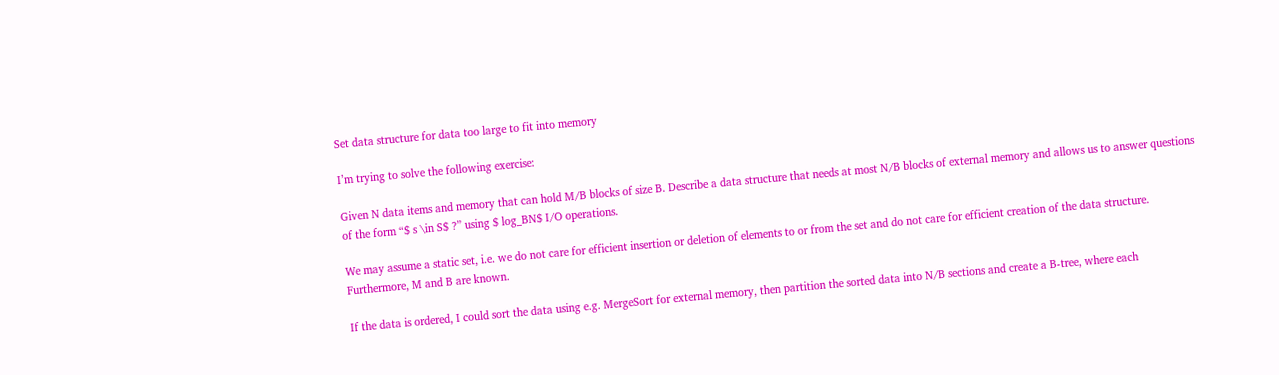Set data structure for data too large to fit into memory

I’m trying to solve the following exercise:

Given N data items and memory that can hold M/B blocks of size B. Describe a data structure that needs at most N/B blocks of external memory and allows us to answer questions of the form “$ s \in S$ ?” using $ log_BN$ I/O operations.

We may assume a static set, i.e. we do not care for efficient insertion or deletion of elements to or from the set and do not care for efficient creation of the data structure. Furthermore, M and B are known.

If the data is ordered, I could sort the data using e.g. MergeSort for external memory, then partition the sorted data into N/B sections and create a B-tree, where each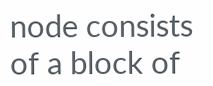node consists of a block of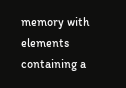memory with elements containing a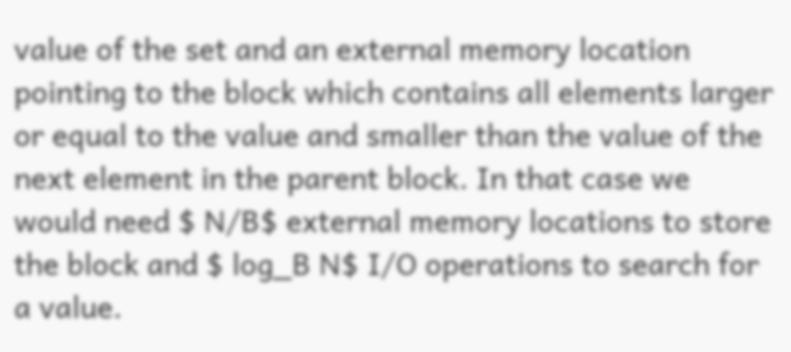value of the set and an external memory location pointing to the block which contains all elements larger or equal to the value and smaller than the value of the next element in the parent block. In that case we would need $ N/B$ external memory locations to store the block and $ log_B N$ I/O operations to search for a value.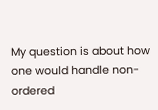My question is about how one would handle non-ordered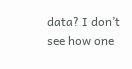data? I don’t see how one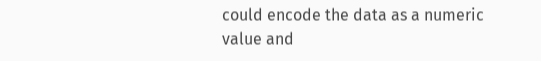could encode the data as a numeric value and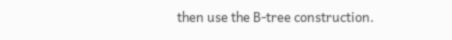then use the B-tree construction.